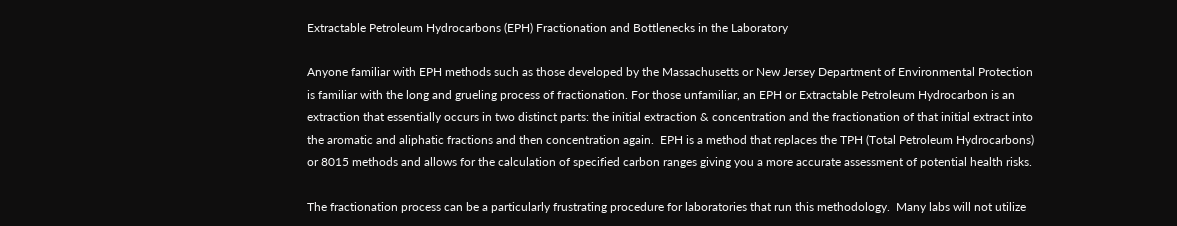Extractable Petroleum Hydrocarbons (EPH) Fractionation and Bottlenecks in the Laboratory

Anyone familiar with EPH methods such as those developed by the Massachusetts or New Jersey Department of Environmental Protection is familiar with the long and grueling process of fractionation. For those unfamiliar, an EPH or Extractable Petroleum Hydrocarbon is an extraction that essentially occurs in two distinct parts: the initial extraction & concentration and the fractionation of that initial extract into the aromatic and aliphatic fractions and then concentration again.  EPH is a method that replaces the TPH (Total Petroleum Hydrocarbons) or 8015 methods and allows for the calculation of specified carbon ranges giving you a more accurate assessment of potential health risks.

The fractionation process can be a particularly frustrating procedure for laboratories that run this methodology.  Many labs will not utilize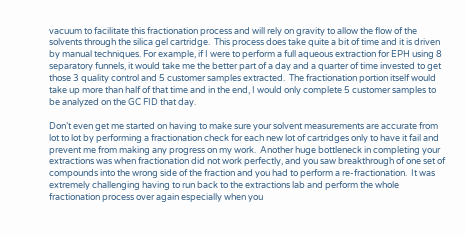vacuum to facilitate this fractionation process and will rely on gravity to allow the flow of the solvents through the silica gel cartridge.  This process does take quite a bit of time and it is driven by manual techniques. For example, if I were to perform a full aqueous extraction for EPH using 8 separatory funnels, it would take me the better part of a day and a quarter of time invested to get those 3 quality control and 5 customer samples extracted.  The fractionation portion itself would take up more than half of that time and in the end, I would only complete 5 customer samples to be analyzed on the GC FID that day.

Don’t even get me started on having to make sure your solvent measurements are accurate from lot to lot by performing a fractionation check for each new lot of cartridges only to have it fail and prevent me from making any progress on my work.  Another huge bottleneck in completing your extractions was when fractionation did not work perfectly, and you saw breakthrough of one set of compounds into the wrong side of the fraction and you had to perform a re-fractionation.  It was extremely challenging having to run back to the extractions lab and perform the whole fractionation process over again especially when you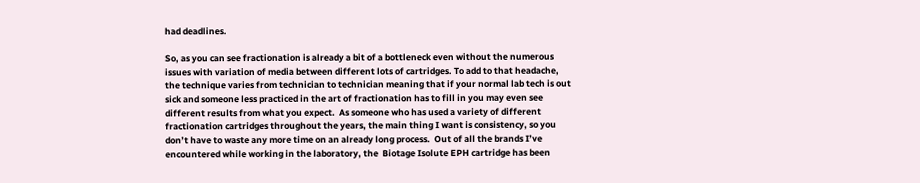had deadlines.

So, as you can see fractionation is already a bit of a bottleneck even without the numerous issues with variation of media between different lots of cartridges. To add to that headache, the technique varies from technician to technician meaning that if your normal lab tech is out sick and someone less practiced in the art of fractionation has to fill in you may even see different results from what you expect.  As someone who has used a variety of different fractionation cartridges throughout the years, the main thing I want is consistency, so you don’t have to waste any more time on an already long process.  Out of all the brands I’ve encountered while working in the laboratory, the  Biotage Isolute EPH cartridge has been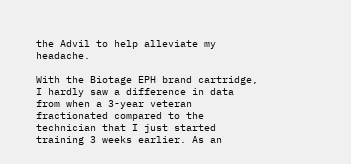the Advil to help alleviate my headache.

With the Biotage EPH brand cartridge, I hardly saw a difference in data from when a 3-year veteran fractionated compared to the technician that I just started training 3 weeks earlier. As an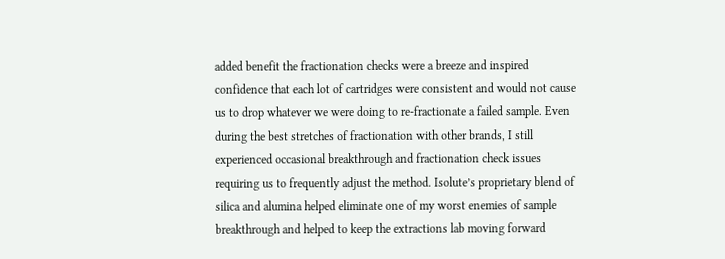added benefit the fractionation checks were a breeze and inspired confidence that each lot of cartridges were consistent and would not cause us to drop whatever we were doing to re-fractionate a failed sample. Even during the best stretches of fractionation with other brands, I still experienced occasional breakthrough and fractionation check issues requiring us to frequently adjust the method. Isolute’s proprietary blend of silica and alumina helped eliminate one of my worst enemies of sample breakthrough and helped to keep the extractions lab moving forward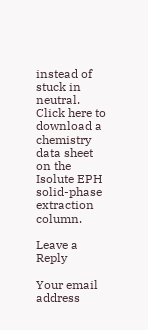instead of stuck in neutral.  Click here to download a chemistry data sheet on the Isolute EPH solid-phase extraction column.

Leave a Reply

Your email address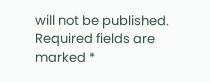will not be published. Required fields are marked *